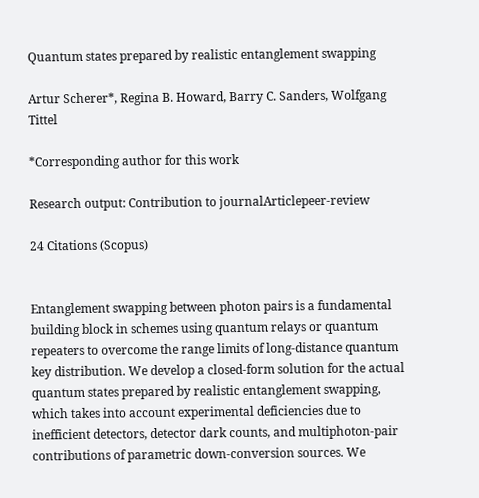Quantum states prepared by realistic entanglement swapping

Artur Scherer*, Regina B. Howard, Barry C. Sanders, Wolfgang Tittel

*Corresponding author for this work

Research output: Contribution to journalArticlepeer-review

24 Citations (Scopus)


Entanglement swapping between photon pairs is a fundamental building block in schemes using quantum relays or quantum repeaters to overcome the range limits of long-distance quantum key distribution. We develop a closed-form solution for the actual quantum states prepared by realistic entanglement swapping, which takes into account experimental deficiencies due to inefficient detectors, detector dark counts, and multiphoton-pair contributions of parametric down-conversion sources. We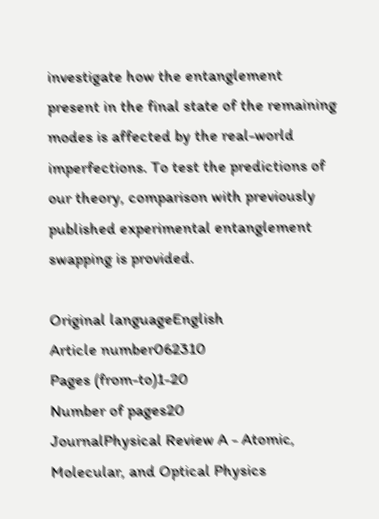investigate how the entanglement present in the final state of the remaining modes is affected by the real-world imperfections. To test the predictions of our theory, comparison with previously published experimental entanglement swapping is provided.

Original languageEnglish
Article number062310
Pages (from-to)1-20
Number of pages20
JournalPhysical Review A - Atomic, Molecular, and Optical Physics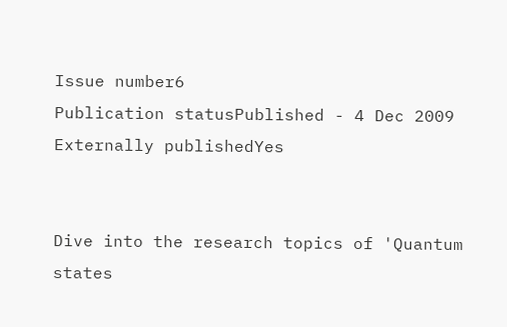Issue number6
Publication statusPublished - 4 Dec 2009
Externally publishedYes


Dive into the research topics of 'Quantum states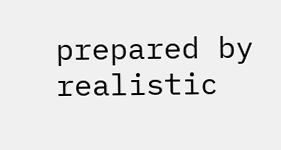prepared by realistic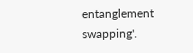entanglement swapping'.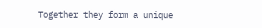Together they form a unique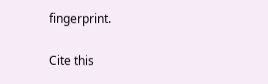fingerprint.

Cite this